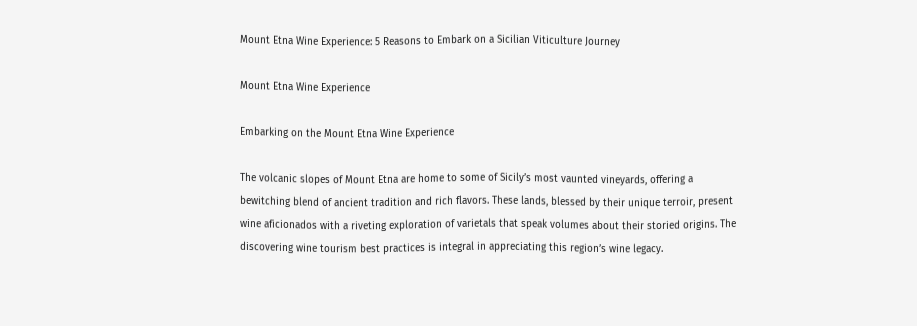Mount Etna Wine Experience: 5 Reasons to Embark on a Sicilian Viticulture Journey

Mount Etna Wine Experience

Embarking on the Mount Etna Wine Experience

The volcanic slopes of Mount Etna are home to some of Sicily’s most vaunted vineyards, offering a bewitching blend of ancient tradition and rich flavors. These lands, blessed by their unique terroir, present wine aficionados with a riveting exploration of varietals that speak volumes about their storied origins. The discovering wine tourism best practices is integral in appreciating this region’s wine legacy.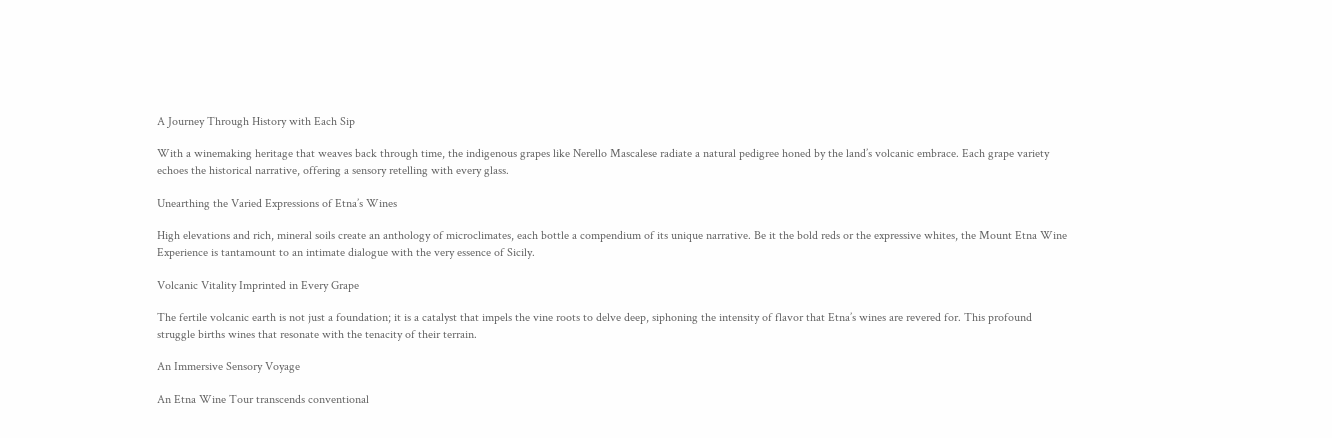A Journey Through History with Each Sip

With a winemaking heritage that weaves back through time, the indigenous grapes like Nerello Mascalese radiate a natural pedigree honed by the land’s volcanic embrace. Each grape variety echoes the historical narrative, offering a sensory retelling with every glass.

Unearthing the Varied Expressions of Etna’s Wines

High elevations and rich, mineral soils create an anthology of microclimates, each bottle a compendium of its unique narrative. Be it the bold reds or the expressive whites, the Mount Etna Wine Experience is tantamount to an intimate dialogue with the very essence of Sicily.

Volcanic Vitality Imprinted in Every Grape

The fertile volcanic earth is not just a foundation; it is a catalyst that impels the vine roots to delve deep, siphoning the intensity of flavor that Etna’s wines are revered for. This profound struggle births wines that resonate with the tenacity of their terrain.

An Immersive Sensory Voyage

An Etna Wine Tour transcends conventional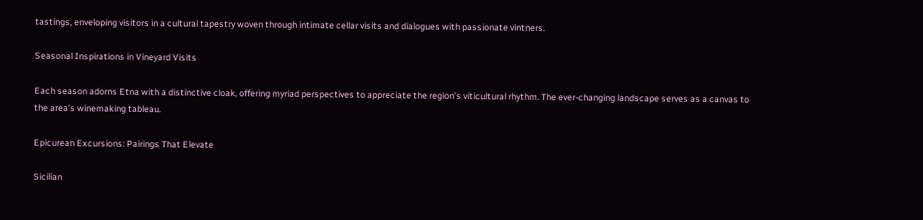tastings, enveloping visitors in a cultural tapestry woven through intimate cellar visits and dialogues with passionate vintners.

Seasonal Inspirations in Vineyard Visits

Each season adorns Etna with a distinctive cloak, offering myriad perspectives to appreciate the region’s viticultural rhythm. The ever-changing landscape serves as a canvas to the area’s winemaking tableau.

Epicurean Excursions: Pairings That Elevate

Sicilian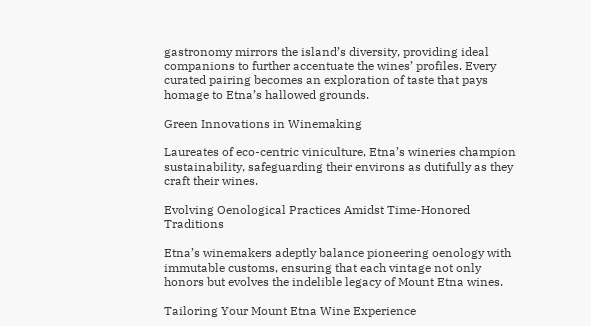gastronomy mirrors the island’s diversity, providing ideal companions to further accentuate the wines’ profiles. Every curated pairing becomes an exploration of taste that pays homage to Etna’s hallowed grounds.

Green Innovations in Winemaking

Laureates of eco-centric viniculture, Etna’s wineries champion sustainability, safeguarding their environs as dutifully as they craft their wines.

Evolving Oenological Practices Amidst Time-Honored Traditions

Etna’s winemakers adeptly balance pioneering oenology with immutable customs, ensuring that each vintage not only honors but evolves the indelible legacy of Mount Etna wines.

Tailoring Your Mount Etna Wine Experience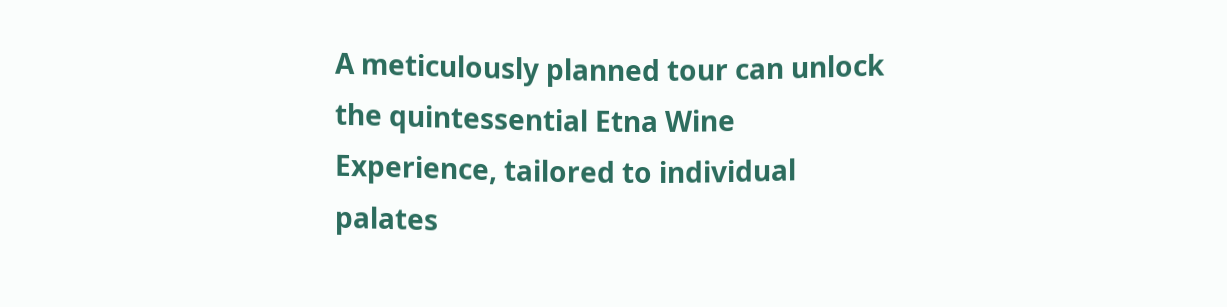A meticulously planned tour can unlock the quintessential Etna Wine Experience, tailored to individual palates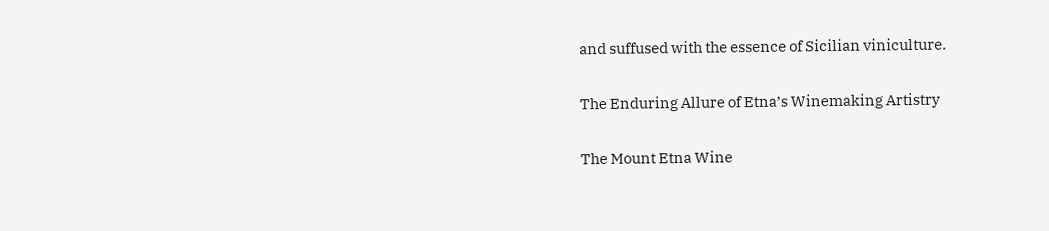and suffused with the essence of Sicilian viniculture.

The Enduring Allure of Etna’s Winemaking Artistry

The Mount Etna Wine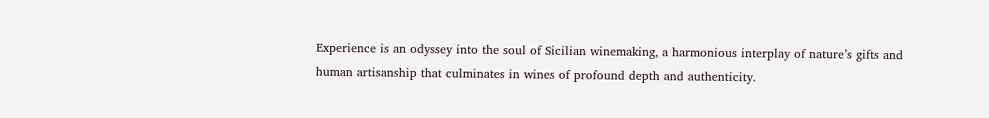Experience is an odyssey into the soul of Sicilian winemaking, a harmonious interplay of nature’s gifts and human artisanship that culminates in wines of profound depth and authenticity.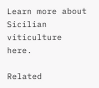Learn more about Sicilian viticulture here.

Related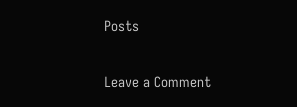Posts

Leave a Comment